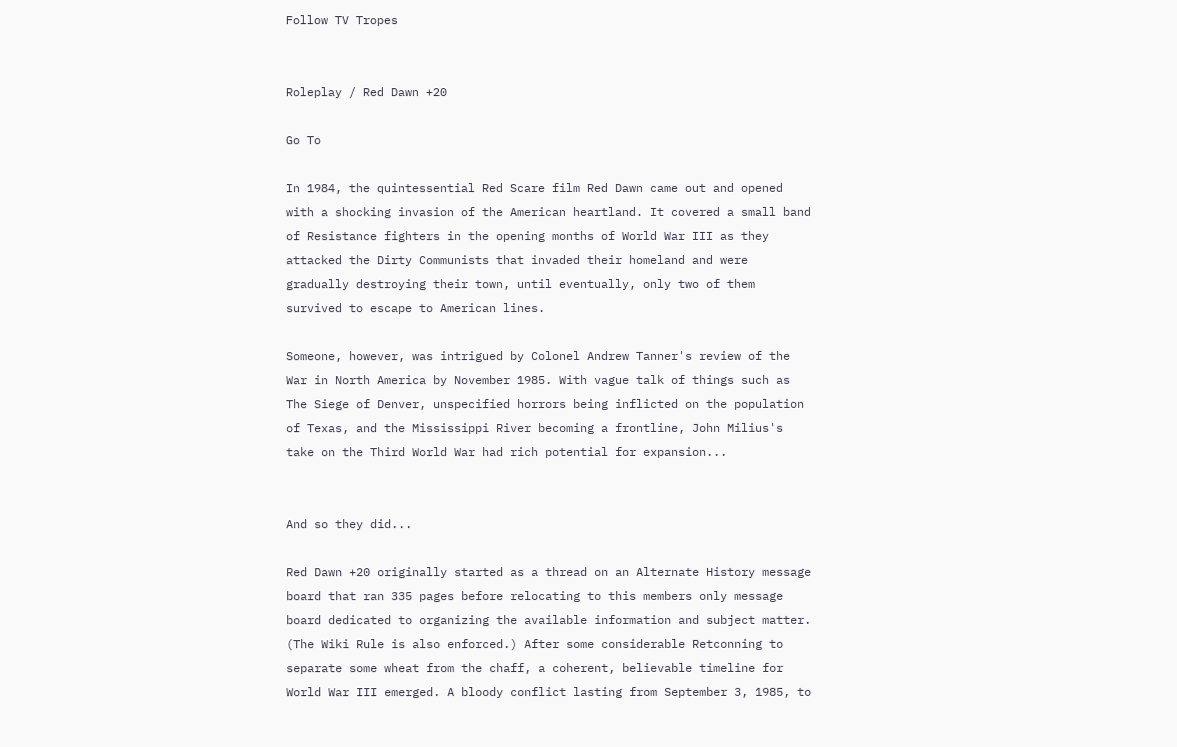Follow TV Tropes


Roleplay / Red Dawn +20

Go To

In 1984, the quintessential Red Scare film Red Dawn came out and opened with a shocking invasion of the American heartland. It covered a small band of Resistance fighters in the opening months of World War III as they attacked the Dirty Communists that invaded their homeland and were gradually destroying their town, until eventually, only two of them survived to escape to American lines.

Someone, however, was intrigued by Colonel Andrew Tanner's review of the War in North America by November 1985. With vague talk of things such as The Siege of Denver, unspecified horrors being inflicted on the population of Texas, and the Mississippi River becoming a frontline, John Milius's take on the Third World War had rich potential for expansion...


And so they did...

Red Dawn +20 originally started as a thread on an Alternate History message board that ran 335 pages before relocating to this members only message board dedicated to organizing the available information and subject matter. (The Wiki Rule is also enforced.) After some considerable Retconning to separate some wheat from the chaff, a coherent, believable timeline for World War III emerged. A bloody conflict lasting from September 3, 1985, to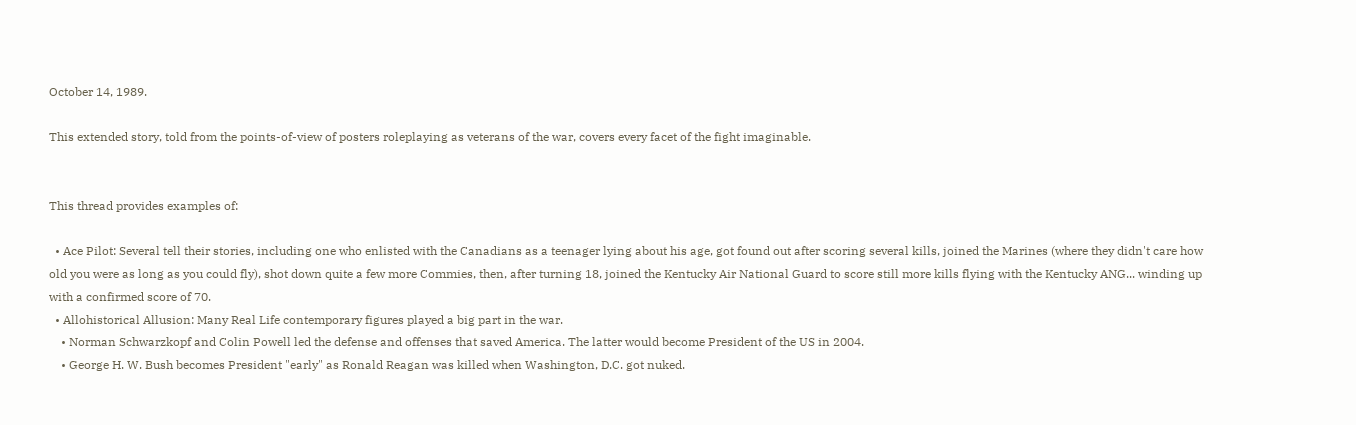October 14, 1989.

This extended story, told from the points-of-view of posters roleplaying as veterans of the war, covers every facet of the fight imaginable.


This thread provides examples of:

  • Ace Pilot: Several tell their stories, including one who enlisted with the Canadians as a teenager lying about his age, got found out after scoring several kills, joined the Marines (where they didn't care how old you were as long as you could fly), shot down quite a few more Commies, then, after turning 18, joined the Kentucky Air National Guard to score still more kills flying with the Kentucky ANG... winding up with a confirmed score of 70.
  • Allohistorical Allusion: Many Real Life contemporary figures played a big part in the war.
    • Norman Schwarzkopf and Colin Powell led the defense and offenses that saved America. The latter would become President of the US in 2004.
    • George H. W. Bush becomes President "early" as Ronald Reagan was killed when Washington, D.C. got nuked.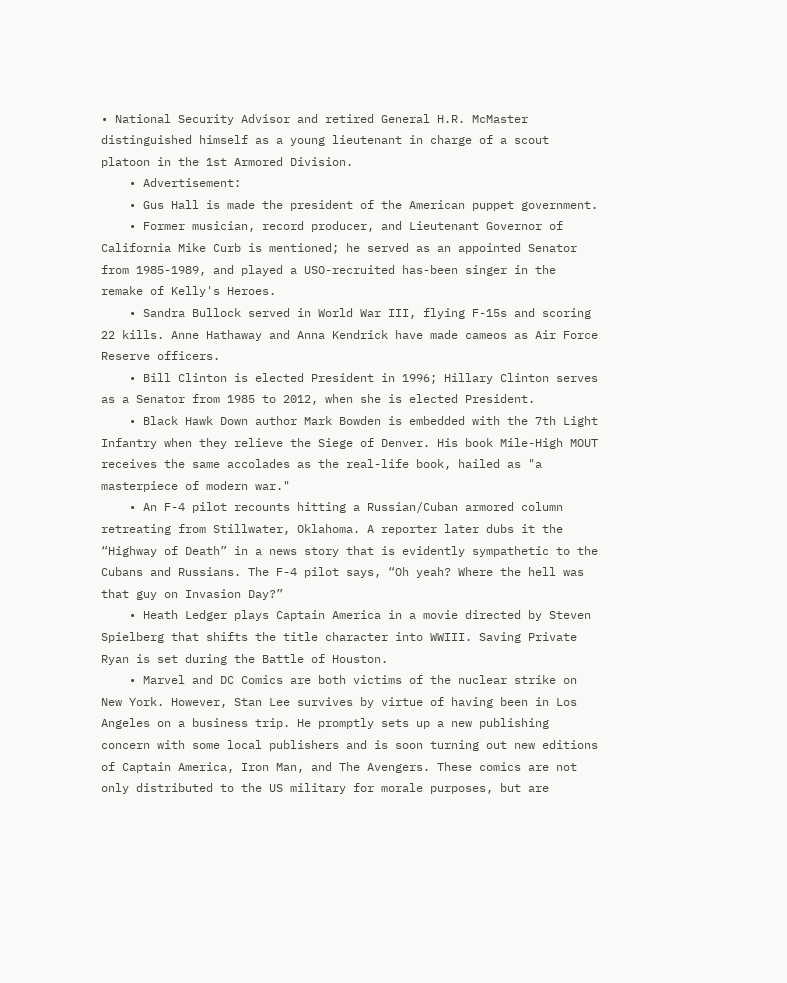• National Security Advisor and retired General H.R. McMaster distinguished himself as a young lieutenant in charge of a scout platoon in the 1st Armored Division.
    • Advertisement:
    • Gus Hall is made the president of the American puppet government.
    • Former musician, record producer, and Lieutenant Governor of California Mike Curb is mentioned; he served as an appointed Senator from 1985-1989, and played a USO-recruited has-been singer in the remake of Kelly's Heroes.
    • Sandra Bullock served in World War III, flying F-15s and scoring 22 kills. Anne Hathaway and Anna Kendrick have made cameos as Air Force Reserve officers.
    • Bill Clinton is elected President in 1996; Hillary Clinton serves as a Senator from 1985 to 2012, when she is elected President.
    • Black Hawk Down author Mark Bowden is embedded with the 7th Light Infantry when they relieve the Siege of Denver. His book Mile-High MOUT receives the same accolades as the real-life book, hailed as "a masterpiece of modern war."
    • An F-4 pilot recounts hitting a Russian/Cuban armored column retreating from Stillwater, Oklahoma. A reporter later dubs it the “Highway of Death” in a news story that is evidently sympathetic to the Cubans and Russians. The F-4 pilot says, “Oh yeah? Where the hell was that guy on Invasion Day?”
    • Heath Ledger plays Captain America in a movie directed by Steven Spielberg that shifts the title character into WWIII. Saving Private Ryan is set during the Battle of Houston.
    • Marvel and DC Comics are both victims of the nuclear strike on New York. However, Stan Lee survives by virtue of having been in Los Angeles on a business trip. He promptly sets up a new publishing concern with some local publishers and is soon turning out new editions of Captain America, Iron Man, and The Avengers. These comics are not only distributed to the US military for morale purposes, but are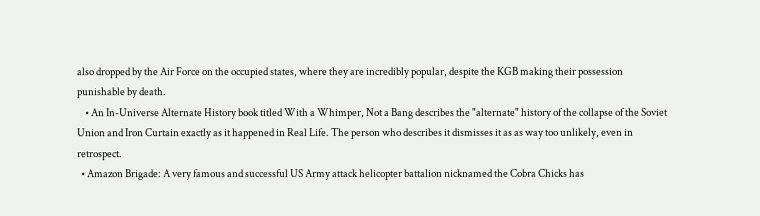also dropped by the Air Force on the occupied states, where they are incredibly popular, despite the KGB making their possession punishable by death.
    • An In-Universe Alternate History book titled With a Whimper, Not a Bang describes the "alternate" history of the collapse of the Soviet Union and Iron Curtain exactly as it happened in Real Life. The person who describes it dismisses it as as way too unlikely, even in retrospect.
  • Amazon Brigade: A very famous and successful US Army attack helicopter battalion nicknamed the Cobra Chicks has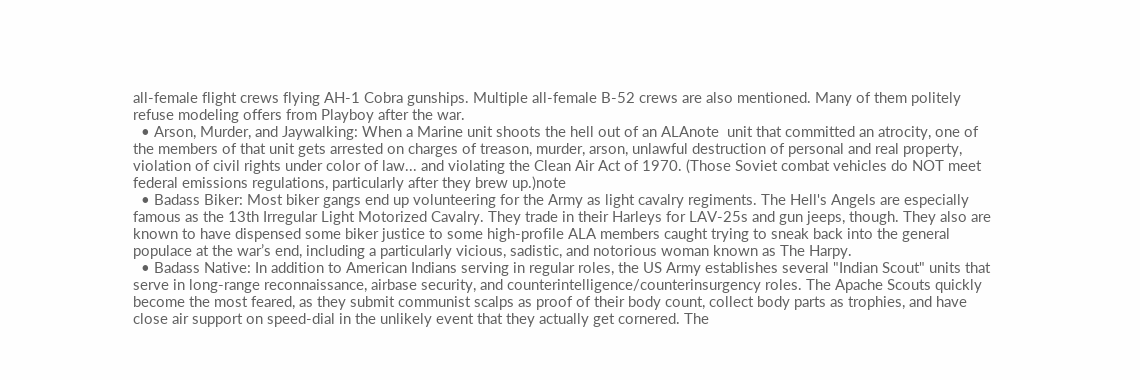all-female flight crews flying AH-1 Cobra gunships. Multiple all-female B-52 crews are also mentioned. Many of them politely refuse modeling offers from Playboy after the war.
  • Arson, Murder, and Jaywalking: When a Marine unit shoots the hell out of an ALAnote  unit that committed an atrocity, one of the members of that unit gets arrested on charges of treason, murder, arson, unlawful destruction of personal and real property, violation of civil rights under color of law... and violating the Clean Air Act of 1970. (Those Soviet combat vehicles do NOT meet federal emissions regulations, particularly after they brew up.)note
  • Badass Biker: Most biker gangs end up volunteering for the Army as light cavalry regiments. The Hell's Angels are especially famous as the 13th Irregular Light Motorized Cavalry. They trade in their Harleys for LAV-25s and gun jeeps, though. They also are known to have dispensed some biker justice to some high-profile ALA members caught trying to sneak back into the general populace at the war’s end, including a particularly vicious, sadistic, and notorious woman known as The Harpy.
  • Badass Native: In addition to American Indians serving in regular roles, the US Army establishes several "Indian Scout" units that serve in long-range reconnaissance, airbase security, and counterintelligence/counterinsurgency roles. The Apache Scouts quickly become the most feared, as they submit communist scalps as proof of their body count, collect body parts as trophies, and have close air support on speed-dial in the unlikely event that they actually get cornered. The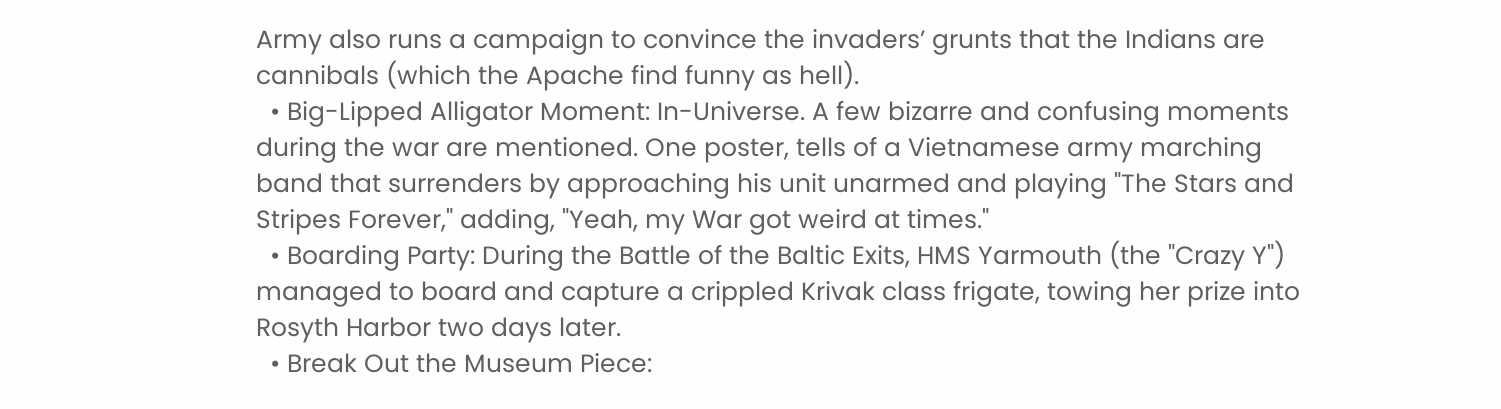Army also runs a campaign to convince the invaders’ grunts that the Indians are cannibals (which the Apache find funny as hell).
  • Big-Lipped Alligator Moment: In-Universe. A few bizarre and confusing moments during the war are mentioned. One poster, tells of a Vietnamese army marching band that surrenders by approaching his unit unarmed and playing "The Stars and Stripes Forever," adding, "Yeah, my War got weird at times."
  • Boarding Party: During the Battle of the Baltic Exits, HMS Yarmouth (the "Crazy Y") managed to board and capture a crippled Krivak class frigate, towing her prize into Rosyth Harbor two days later.
  • Break Out the Museum Piece: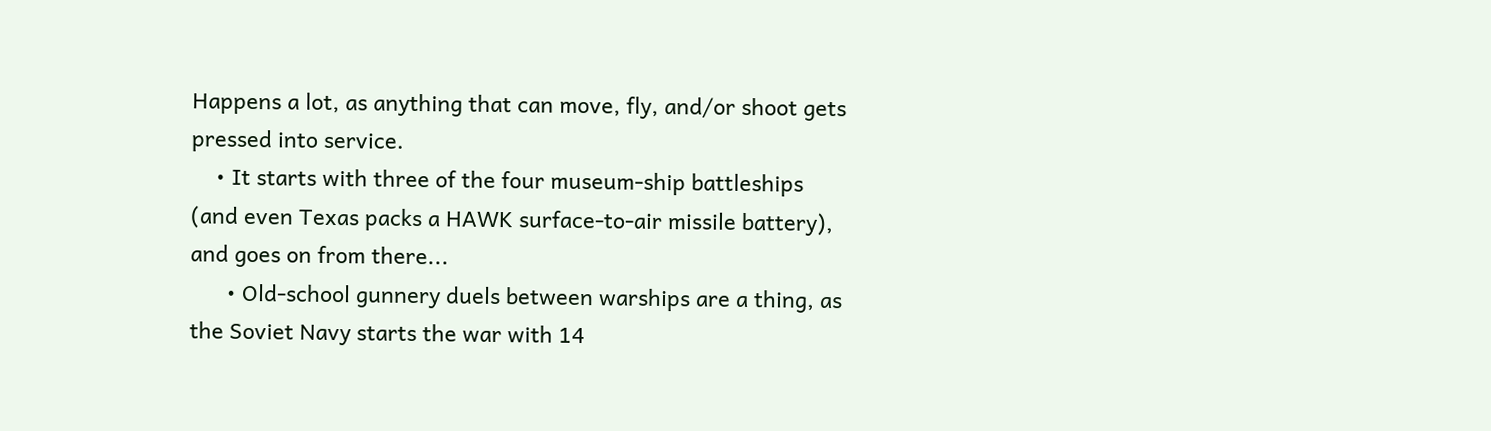Happens a lot, as anything that can move, fly, and/or shoot gets pressed into service.
    • It starts with three of the four museum-ship battleships (and even Texas packs a HAWK surface-to-air missile battery), and goes on from there...
      • Old-school gunnery duels between warships are a thing, as the Soviet Navy starts the war with 14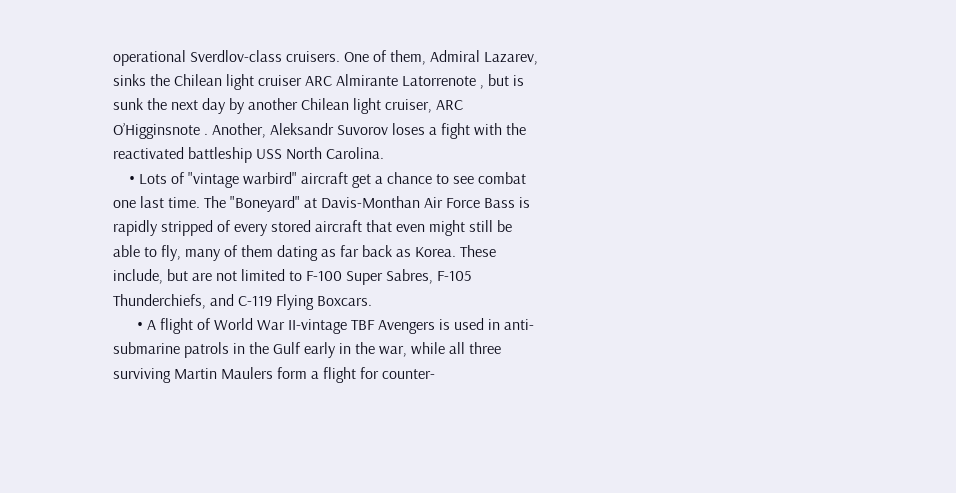operational Sverdlov-class cruisers. One of them, Admiral Lazarev, sinks the Chilean light cruiser ARC Almirante Latorrenote , but is sunk the next day by another Chilean light cruiser, ARC O’Higginsnote . Another, Aleksandr Suvorov loses a fight with the reactivated battleship USS North Carolina.
    • Lots of "vintage warbird" aircraft get a chance to see combat one last time. The "Boneyard" at Davis-Monthan Air Force Bass is rapidly stripped of every stored aircraft that even might still be able to fly, many of them dating as far back as Korea. These include, but are not limited to F-100 Super Sabres, F-105 Thunderchiefs, and C-119 Flying Boxcars.
      • A flight of World War II-vintage TBF Avengers is used in anti-submarine patrols in the Gulf early in the war, while all three surviving Martin Maulers form a flight for counter-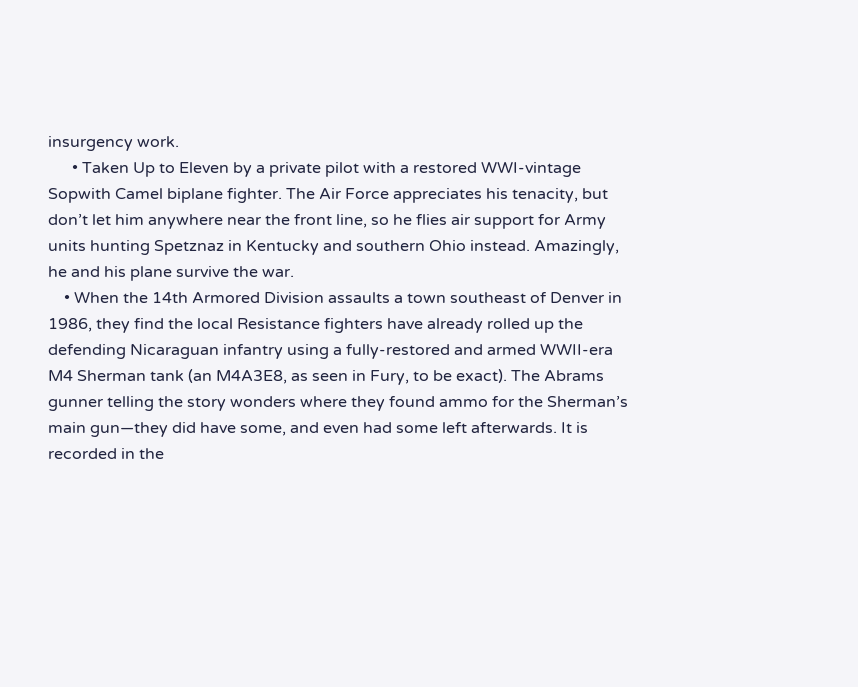insurgency work.
      • Taken Up to Eleven by a private pilot with a restored WWI-vintage Sopwith Camel biplane fighter. The Air Force appreciates his tenacity, but don’t let him anywhere near the front line, so he flies air support for Army units hunting Spetznaz in Kentucky and southern Ohio instead. Amazingly, he and his plane survive the war.
    • When the 14th Armored Division assaults a town southeast of Denver in 1986, they find the local Resistance fighters have already rolled up the defending Nicaraguan infantry using a fully-restored and armed WWII-era M4 Sherman tank (an M4A3E8, as seen in Fury, to be exact). The Abrams gunner telling the story wonders where they found ammo for the Sherman’s main gun—they did have some, and even had some left afterwards. It is recorded in the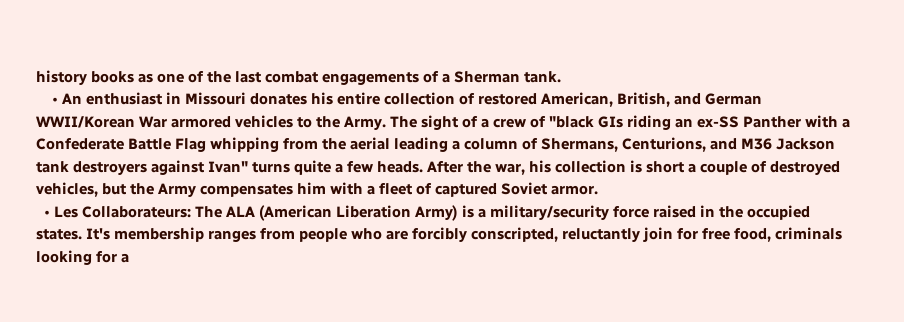history books as one of the last combat engagements of a Sherman tank.
    • An enthusiast in Missouri donates his entire collection of restored American, British, and German WWII/Korean War armored vehicles to the Army. The sight of a crew of "black GIs riding an ex-SS Panther with a Confederate Battle Flag whipping from the aerial leading a column of Shermans, Centurions, and M36 Jackson tank destroyers against Ivan" turns quite a few heads. After the war, his collection is short a couple of destroyed vehicles, but the Army compensates him with a fleet of captured Soviet armor.
  • Les Collaborateurs: The ALA (American Liberation Army) is a military/security force raised in the occupied states. It's membership ranges from people who are forcibly conscripted, reluctantly join for free food, criminals looking for a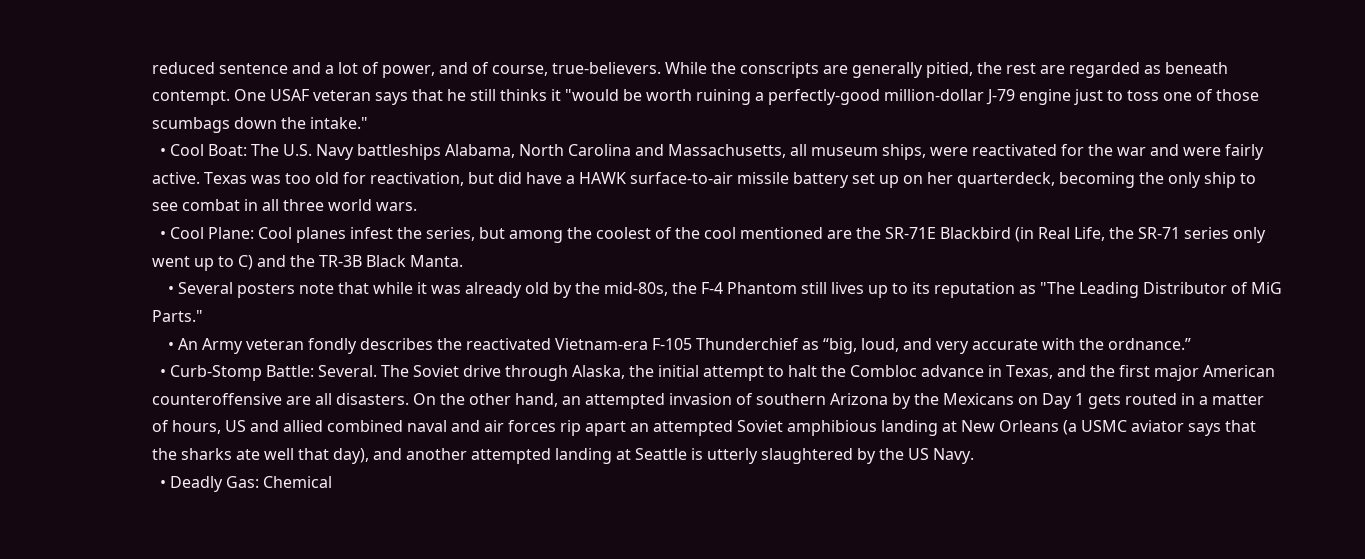reduced sentence and a lot of power, and of course, true-believers. While the conscripts are generally pitied, the rest are regarded as beneath contempt. One USAF veteran says that he still thinks it "would be worth ruining a perfectly-good million-dollar J-79 engine just to toss one of those scumbags down the intake."
  • Cool Boat: The U.S. Navy battleships Alabama, North Carolina and Massachusetts, all museum ships, were reactivated for the war and were fairly active. Texas was too old for reactivation, but did have a HAWK surface-to-air missile battery set up on her quarterdeck, becoming the only ship to see combat in all three world wars.
  • Cool Plane: Cool planes infest the series, but among the coolest of the cool mentioned are the SR-71E Blackbird (in Real Life, the SR-71 series only went up to C) and the TR-3B Black Manta.
    • Several posters note that while it was already old by the mid-80s, the F-4 Phantom still lives up to its reputation as "The Leading Distributor of MiG Parts."
    • An Army veteran fondly describes the reactivated Vietnam-era F-105 Thunderchief as “big, loud, and very accurate with the ordnance.”
  • Curb-Stomp Battle: Several. The Soviet drive through Alaska, the initial attempt to halt the Combloc advance in Texas, and the first major American counteroffensive are all disasters. On the other hand, an attempted invasion of southern Arizona by the Mexicans on Day 1 gets routed in a matter of hours, US and allied combined naval and air forces rip apart an attempted Soviet amphibious landing at New Orleans (a USMC aviator says that the sharks ate well that day), and another attempted landing at Seattle is utterly slaughtered by the US Navy.
  • Deadly Gas: Chemical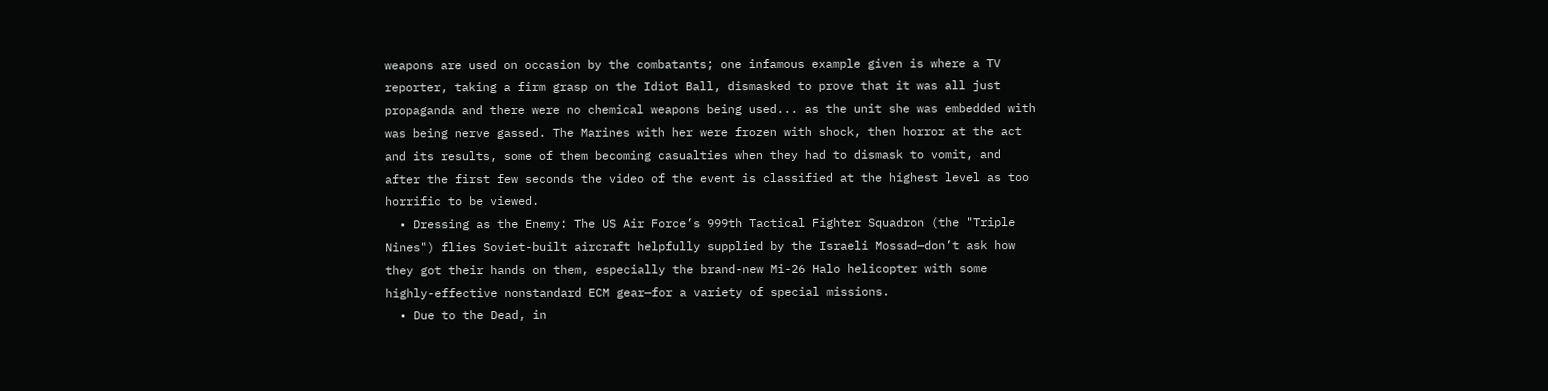weapons are used on occasion by the combatants; one infamous example given is where a TV reporter, taking a firm grasp on the Idiot Ball, dismasked to prove that it was all just propaganda and there were no chemical weapons being used... as the unit she was embedded with was being nerve gassed. The Marines with her were frozen with shock, then horror at the act and its results, some of them becoming casualties when they had to dismask to vomit, and after the first few seconds the video of the event is classified at the highest level as too horrific to be viewed.
  • Dressing as the Enemy: The US Air Force’s 999th Tactical Fighter Squadron (the "Triple Nines") flies Soviet-built aircraft helpfully supplied by the Israeli Mossad—don’t ask how they got their hands on them, especially the brand-new Mi-26 Halo helicopter with some highly-effective nonstandard ECM gear—for a variety of special missions.
  • Due to the Dead, in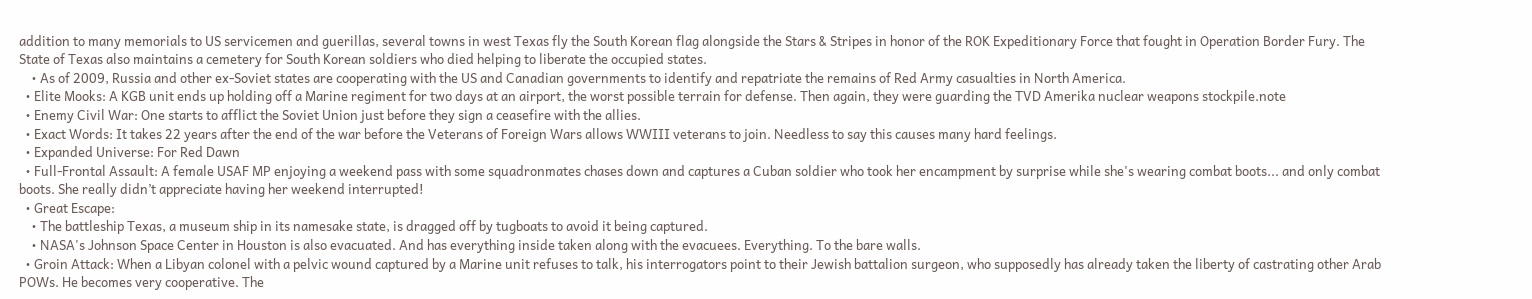addition to many memorials to US servicemen and guerillas, several towns in west Texas fly the South Korean flag alongside the Stars & Stripes in honor of the ROK Expeditionary Force that fought in Operation Border Fury. The State of Texas also maintains a cemetery for South Korean soldiers who died helping to liberate the occupied states.
    • As of 2009, Russia and other ex-Soviet states are cooperating with the US and Canadian governments to identify and repatriate the remains of Red Army casualties in North America.
  • Elite Mooks: A KGB unit ends up holding off a Marine regiment for two days at an airport, the worst possible terrain for defense. Then again, they were guarding the TVD Amerika nuclear weapons stockpile.note
  • Enemy Civil War: One starts to afflict the Soviet Union just before they sign a ceasefire with the allies.
  • Exact Words: It takes 22 years after the end of the war before the Veterans of Foreign Wars allows WWIII veterans to join. Needless to say this causes many hard feelings.
  • Expanded Universe: For Red Dawn
  • Full-Frontal Assault: A female USAF MP enjoying a weekend pass with some squadronmates chases down and captures a Cuban soldier who took her encampment by surprise while she's wearing combat boots... and only combat boots. She really didn’t appreciate having her weekend interrupted!
  • Great Escape:
    • The battleship Texas, a museum ship in its namesake state, is dragged off by tugboats to avoid it being captured.
    • NASA's Johnson Space Center in Houston is also evacuated. And has everything inside taken along with the evacuees. Everything. To the bare walls.
  • Groin Attack: When a Libyan colonel with a pelvic wound captured by a Marine unit refuses to talk, his interrogators point to their Jewish battalion surgeon, who supposedly has already taken the liberty of castrating other Arab POWs. He becomes very cooperative. The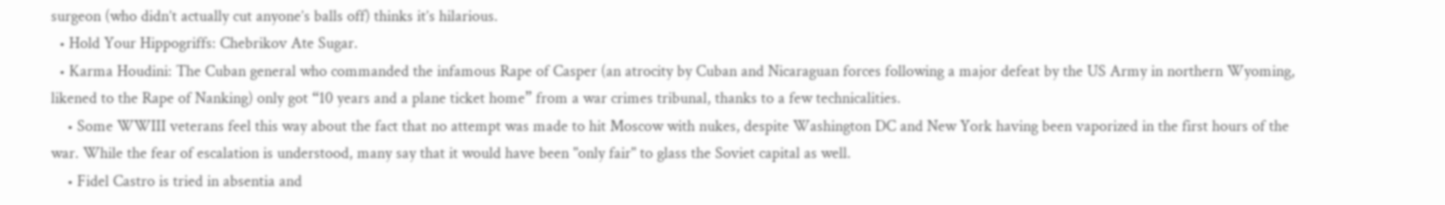surgeon (who didn’t actually cut anyone’s balls off) thinks it’s hilarious.
  • Hold Your Hippogriffs: Chebrikov Ate Sugar.
  • Karma Houdini: The Cuban general who commanded the infamous Rape of Casper (an atrocity by Cuban and Nicaraguan forces following a major defeat by the US Army in northern Wyoming, likened to the Rape of Nanking) only got “10 years and a plane ticket home” from a war crimes tribunal, thanks to a few technicalities.
    • Some WWIII veterans feel this way about the fact that no attempt was made to hit Moscow with nukes, despite Washington DC and New York having been vaporized in the first hours of the war. While the fear of escalation is understood, many say that it would have been "only fair" to glass the Soviet capital as well.
    • Fidel Castro is tried in absentia and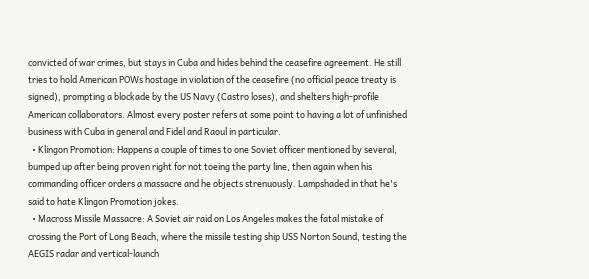convicted of war crimes, but stays in Cuba and hides behind the ceasefire agreement. He still tries to hold American POWs hostage in violation of the ceasefire (no official peace treaty is signed), prompting a blockade by the US Navy (Castro loses), and shelters high-profile American collaborators. Almost every poster refers at some point to having a lot of unfinished business with Cuba in general and Fidel and Raoul in particular.
  • Klingon Promotion: Happens a couple of times to one Soviet officer mentioned by several, bumped up after being proven right for not toeing the party line, then again when his commanding officer orders a massacre and he objects strenuously. Lampshaded in that he's said to hate Klingon Promotion jokes.
  • Macross Missile Massacre: A Soviet air raid on Los Angeles makes the fatal mistake of crossing the Port of Long Beach, where the missile testing ship USS Norton Sound, testing the AEGIS radar and vertical-launch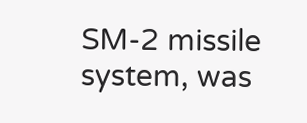SM-2 missile system, was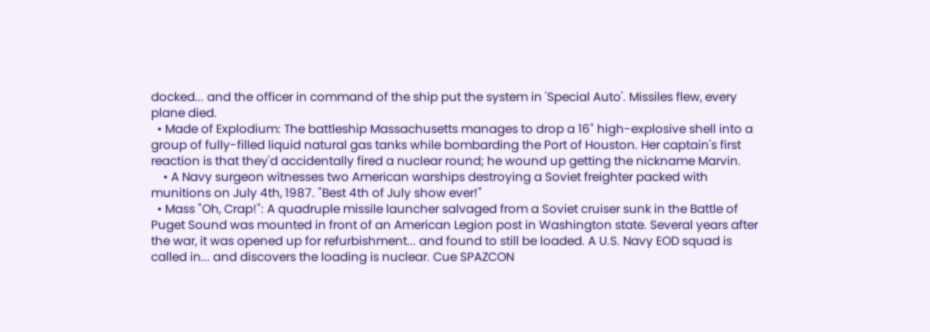docked... and the officer in command of the ship put the system in 'Special Auto'. Missiles flew, every plane died.
  • Made of Explodium: The battleship Massachusetts manages to drop a 16" high-explosive shell into a group of fully-filled liquid natural gas tanks while bombarding the Port of Houston. Her captain's first reaction is that they'd accidentally fired a nuclear round; he wound up getting the nickname Marvin.
    • A Navy surgeon witnesses two American warships destroying a Soviet freighter packed with munitions on July 4th, 1987. "Best 4th of July show ever!"
  • Mass "Oh, Crap!": A quadruple missile launcher salvaged from a Soviet cruiser sunk in the Battle of Puget Sound was mounted in front of an American Legion post in Washington state. Several years after the war, it was opened up for refurbishment... and found to still be loaded. A U.S. Navy EOD squad is called in... and discovers the loading is nuclear. Cue SPAZCON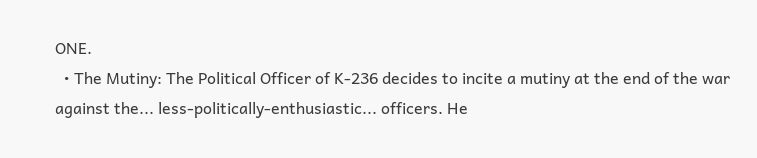ONE.
  • The Mutiny: The Political Officer of K-236 decides to incite a mutiny at the end of the war against the... less-politically-enthusiastic... officers. He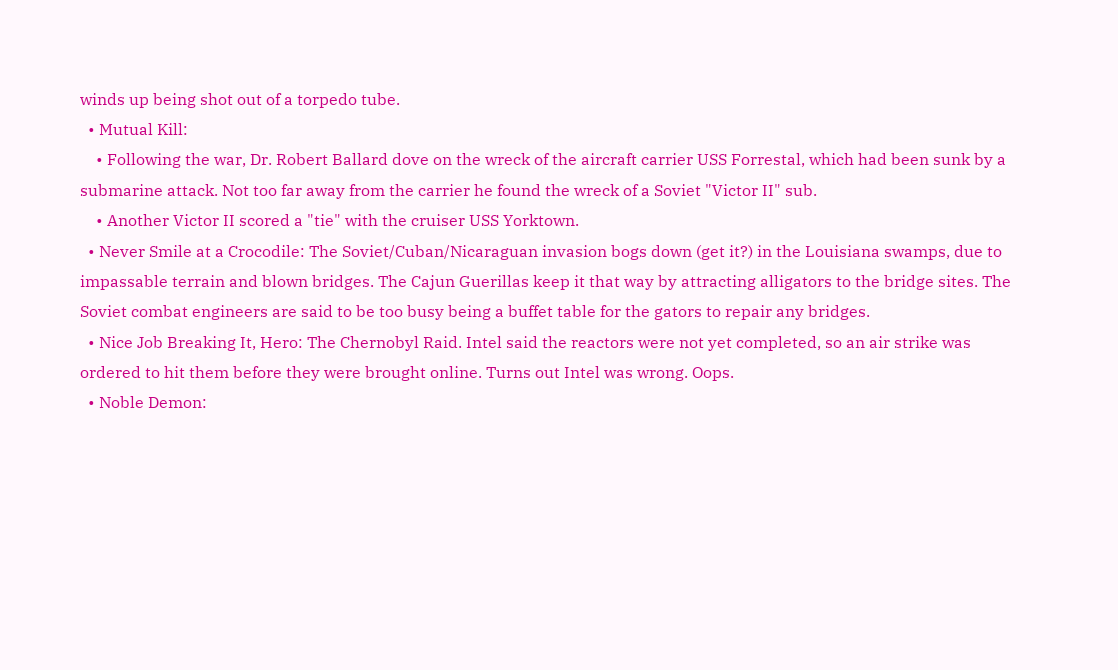winds up being shot out of a torpedo tube.
  • Mutual Kill:
    • Following the war, Dr. Robert Ballard dove on the wreck of the aircraft carrier USS Forrestal, which had been sunk by a submarine attack. Not too far away from the carrier he found the wreck of a Soviet "Victor II" sub.
    • Another Victor II scored a "tie" with the cruiser USS Yorktown.
  • Never Smile at a Crocodile: The Soviet/Cuban/Nicaraguan invasion bogs down (get it?) in the Louisiana swamps, due to impassable terrain and blown bridges. The Cajun Guerillas keep it that way by attracting alligators to the bridge sites. The Soviet combat engineers are said to be too busy being a buffet table for the gators to repair any bridges.
  • Nice Job Breaking It, Hero: The Chernobyl Raid. Intel said the reactors were not yet completed, so an air strike was ordered to hit them before they were brought online. Turns out Intel was wrong. Oops.
  • Noble Demon: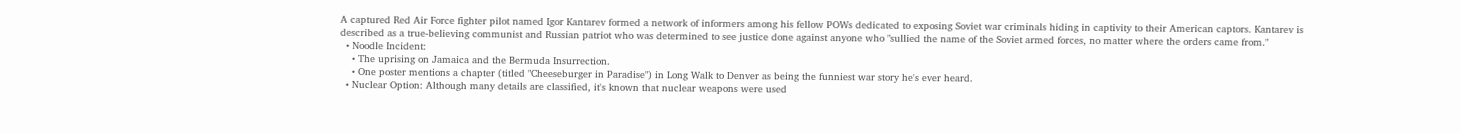A captured Red Air Force fighter pilot named Igor Kantarev formed a network of informers among his fellow POWs dedicated to exposing Soviet war criminals hiding in captivity to their American captors. Kantarev is described as a true-believing communist and Russian patriot who was determined to see justice done against anyone who "sullied the name of the Soviet armed forces, no matter where the orders came from."
  • Noodle Incident:
    • The uprising on Jamaica and the Bermuda Insurrection.
    • One poster mentions a chapter (titled "Cheeseburger in Paradise") in Long Walk to Denver as being the funniest war story he's ever heard.
  • Nuclear Option: Although many details are classified, it's known that nuclear weapons were used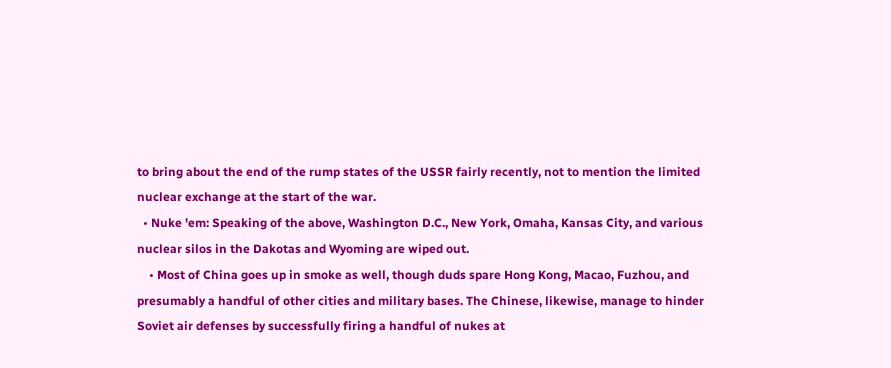to bring about the end of the rump states of the USSR fairly recently, not to mention the limited nuclear exchange at the start of the war.
  • Nuke 'em: Speaking of the above, Washington D.C., New York, Omaha, Kansas City, and various nuclear silos in the Dakotas and Wyoming are wiped out.
    • Most of China goes up in smoke as well, though duds spare Hong Kong, Macao, Fuzhou, and presumably a handful of other cities and military bases. The Chinese, likewise, manage to hinder Soviet air defenses by successfully firing a handful of nukes at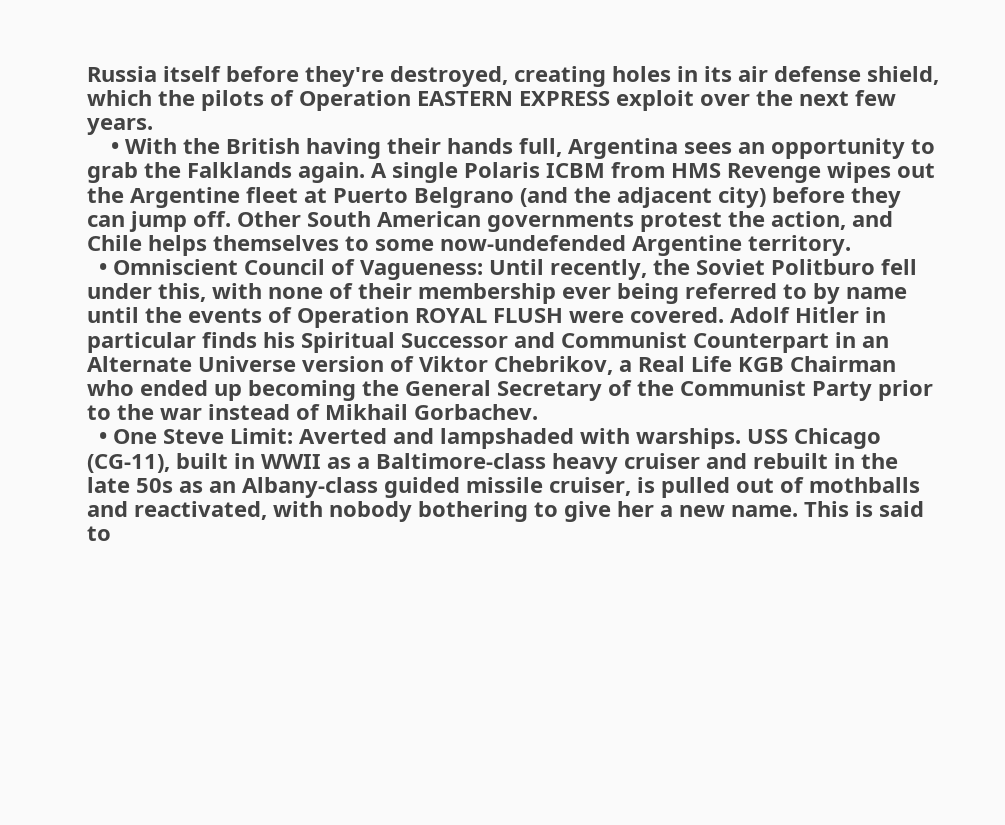Russia itself before they're destroyed, creating holes in its air defense shield, which the pilots of Operation EASTERN EXPRESS exploit over the next few years.
    • With the British having their hands full, Argentina sees an opportunity to grab the Falklands again. A single Polaris ICBM from HMS Revenge wipes out the Argentine fleet at Puerto Belgrano (and the adjacent city) before they can jump off. Other South American governments protest the action, and Chile helps themselves to some now-undefended Argentine territory.
  • Omniscient Council of Vagueness: Until recently, the Soviet Politburo fell under this, with none of their membership ever being referred to by name until the events of Operation ROYAL FLUSH were covered. Adolf Hitler in particular finds his Spiritual Successor and Communist Counterpart in an Alternate Universe version of Viktor Chebrikov, a Real Life KGB Chairman who ended up becoming the General Secretary of the Communist Party prior to the war instead of Mikhail Gorbachev.
  • One Steve Limit: Averted and lampshaded with warships. USS Chicago (CG-11), built in WWII as a Baltimore-class heavy cruiser and rebuilt in the late 50s as an Albany-class guided missile cruiser, is pulled out of mothballs and reactivated, with nobody bothering to give her a new name. This is said to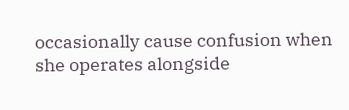occasionally cause confusion when she operates alongside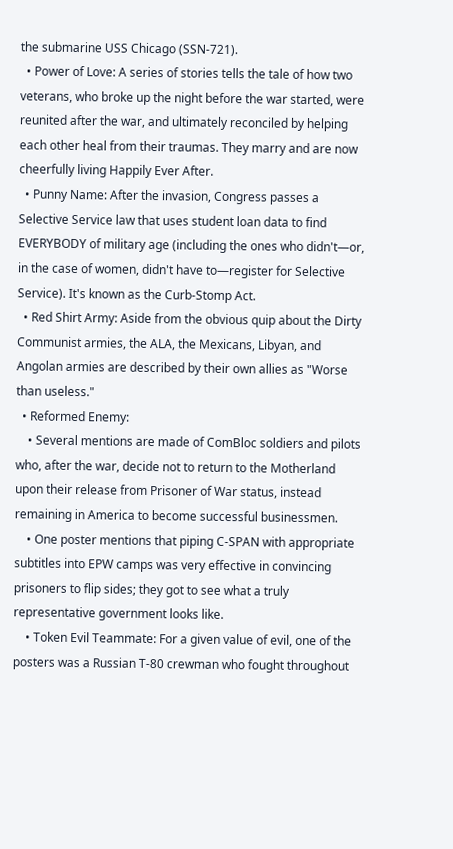the submarine USS Chicago (SSN-721).
  • Power of Love: A series of stories tells the tale of how two veterans, who broke up the night before the war started, were reunited after the war, and ultimately reconciled by helping each other heal from their traumas. They marry and are now cheerfully living Happily Ever After.
  • Punny Name: After the invasion, Congress passes a Selective Service law that uses student loan data to find EVERYBODY of military age (including the ones who didn't—or, in the case of women, didn't have to—register for Selective Service). It's known as the Curb-Stomp Act.
  • Red Shirt Army: Aside from the obvious quip about the Dirty Communist armies, the ALA, the Mexicans, Libyan, and Angolan armies are described by their own allies as "Worse than useless."
  • Reformed Enemy:
    • Several mentions are made of ComBloc soldiers and pilots who, after the war, decide not to return to the Motherland upon their release from Prisoner of War status, instead remaining in America to become successful businessmen.
    • One poster mentions that piping C-SPAN with appropriate subtitles into EPW camps was very effective in convincing prisoners to flip sides; they got to see what a truly representative government looks like.
    • Token Evil Teammate: For a given value of evil, one of the posters was a Russian T-80 crewman who fought throughout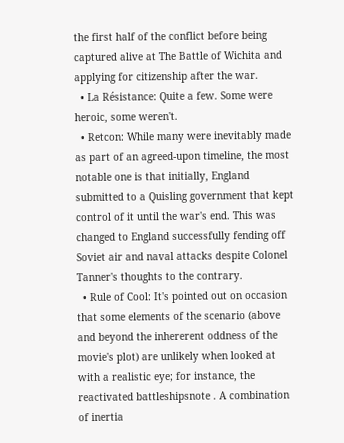the first half of the conflict before being captured alive at The Battle of Wichita and applying for citizenship after the war.
  • La Résistance: Quite a few. Some were heroic, some weren't.
  • Retcon: While many were inevitably made as part of an agreed-upon timeline, the most notable one is that initially, England submitted to a Quisling government that kept control of it until the war's end. This was changed to England successfully fending off Soviet air and naval attacks despite Colonel Tanner's thoughts to the contrary.
  • Rule of Cool: It's pointed out on occasion that some elements of the scenario (above and beyond the inhererent oddness of the movie's plot) are unlikely when looked at with a realistic eye; for instance, the reactivated battleshipsnote . A combination of inertia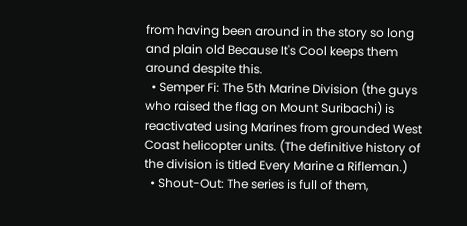from having been around in the story so long and plain old Because It's Cool keeps them around despite this.
  • Semper Fi: The 5th Marine Division (the guys who raised the flag on Mount Suribachi) is reactivated using Marines from grounded West Coast helicopter units. (The definitive history of the division is titled Every Marine a Rifleman.)
  • Shout-Out: The series is full of them,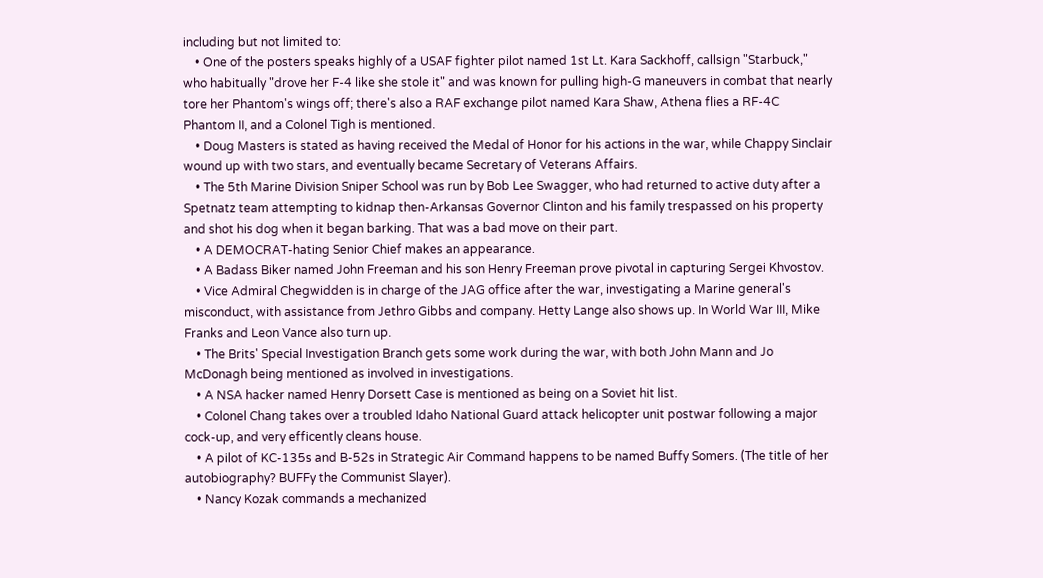including but not limited to:
    • One of the posters speaks highly of a USAF fighter pilot named 1st Lt. Kara Sackhoff, callsign "Starbuck," who habitually "drove her F-4 like she stole it" and was known for pulling high-G maneuvers in combat that nearly tore her Phantom's wings off; there's also a RAF exchange pilot named Kara Shaw, Athena flies a RF-4C Phantom II, and a Colonel Tigh is mentioned.
    • Doug Masters is stated as having received the Medal of Honor for his actions in the war, while Chappy Sinclair wound up with two stars, and eventually became Secretary of Veterans Affairs.
    • The 5th Marine Division Sniper School was run by Bob Lee Swagger, who had returned to active duty after a Spetnatz team attempting to kidnap then-Arkansas Governor Clinton and his family trespassed on his property and shot his dog when it began barking. That was a bad move on their part.
    • A DEMOCRAT-hating Senior Chief makes an appearance.
    • A Badass Biker named John Freeman and his son Henry Freeman prove pivotal in capturing Sergei Khvostov.
    • Vice Admiral Chegwidden is in charge of the JAG office after the war, investigating a Marine general's misconduct, with assistance from Jethro Gibbs and company. Hetty Lange also shows up. In World War III, Mike Franks and Leon Vance also turn up.
    • The Brits' Special Investigation Branch gets some work during the war, with both John Mann and Jo McDonagh being mentioned as involved in investigations.
    • A NSA hacker named Henry Dorsett Case is mentioned as being on a Soviet hit list.
    • Colonel Chang takes over a troubled Idaho National Guard attack helicopter unit postwar following a major cock-up, and very efficently cleans house.
    • A pilot of KC-135s and B-52s in Strategic Air Command happens to be named Buffy Somers. (The title of her autobiography? BUFFy the Communist Slayer).
    • Nancy Kozak commands a mechanized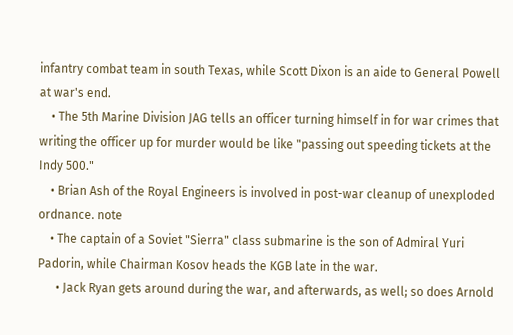infantry combat team in south Texas, while Scott Dixon is an aide to General Powell at war's end.
    • The 5th Marine Division JAG tells an officer turning himself in for war crimes that writing the officer up for murder would be like "passing out speeding tickets at the Indy 500."
    • Brian Ash of the Royal Engineers is involved in post-war cleanup of unexploded ordnance. note
    • The captain of a Soviet "Sierra" class submarine is the son of Admiral Yuri Padorin, while Chairman Kosov heads the KGB late in the war.
      • Jack Ryan gets around during the war, and afterwards, as well; so does Arnold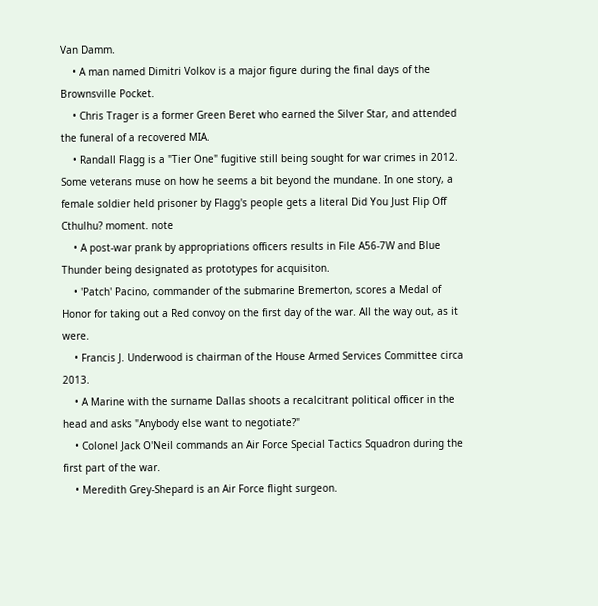Van Damm.
    • A man named Dimitri Volkov is a major figure during the final days of the Brownsville Pocket.
    • Chris Trager is a former Green Beret who earned the Silver Star, and attended the funeral of a recovered MIA.
    • Randall Flagg is a "Tier One" fugitive still being sought for war crimes in 2012. Some veterans muse on how he seems a bit beyond the mundane. In one story, a female soldier held prisoner by Flagg's people gets a literal Did You Just Flip Off Cthulhu? moment. note
    • A post-war prank by appropriations officers results in File A56-7W and Blue Thunder being designated as prototypes for acquisiton.
    • 'Patch' Pacino, commander of the submarine Bremerton, scores a Medal of Honor for taking out a Red convoy on the first day of the war. All the way out, as it were.
    • Francis J. Underwood is chairman of the House Armed Services Committee circa 2013.
    • A Marine with the surname Dallas shoots a recalcitrant political officer in the head and asks "Anybody else want to negotiate?"
    • Colonel Jack O'Neil commands an Air Force Special Tactics Squadron during the first part of the war.
    • Meredith Grey-Shepard is an Air Force flight surgeon.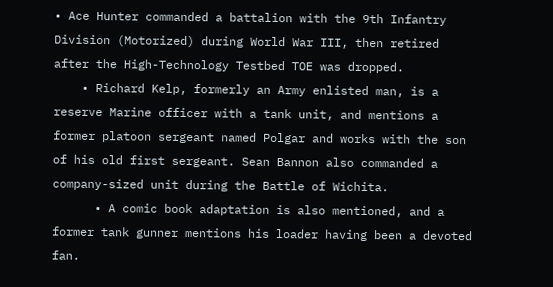• Ace Hunter commanded a battalion with the 9th Infantry Division (Motorized) during World War III, then retired after the High-Technology Testbed TOE was dropped.
    • Richard Kelp, formerly an Army enlisted man, is a reserve Marine officer with a tank unit, and mentions a former platoon sergeant named Polgar and works with the son of his old first sergeant. Sean Bannon also commanded a company-sized unit during the Battle of Wichita.
      • A comic book adaptation is also mentioned, and a former tank gunner mentions his loader having been a devoted fan.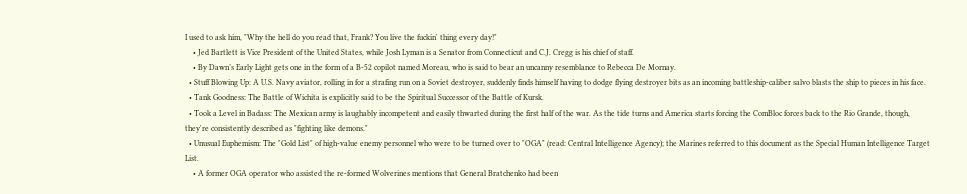I used to ask him, "Why the hell do you read that, Frank? You live the fuckin' thing every day!"
    • Jed Bartlett is Vice President of the United States, while Josh Lyman is a Senator from Connecticut and C.J. Cregg is his chief of staff.
    • By Dawn’s Early Light gets one in the form of a B-52 copilot named Moreau, who is said to bear an uncanny resemblance to Rebecca De Mornay.
  • Stuff Blowing Up: A U.S. Navy aviator, rolling in for a strafing run on a Soviet destroyer, suddenly finds himself having to dodge flying destroyer bits as an incoming battleship-caliber salvo blasts the ship to pieces in his face.
  • Tank Goodness: The Battle of Wichita is explicitly said to be the Spiritual Successor of the Battle of Kursk.
  • Took a Level in Badass: The Mexican army is laughably incompetent and easily thwarted during the first half of the war. As the tide turns and America starts forcing the ComBloc forces back to the Rio Grande, though, they're consistently described as "fighting like demons."
  • Unusual Euphemism: The "Gold List" of high-value enemy personnel who were to be turned over to "OGA" (read: Central Intelligence Agency); the Marines referred to this document as the Special Human Intelligence Target List.
    • A former OGA operator who assisted the re-formed Wolverines mentions that General Bratchenko had been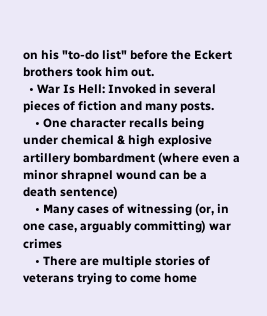on his "to-do list" before the Eckert brothers took him out.
  • War Is Hell: Invoked in several pieces of fiction and many posts.
    • One character recalls being under chemical & high explosive artillery bombardment (where even a minor shrapnel wound can be a death sentence)
    • Many cases of witnessing (or, in one case, arguably committing) war crimes
    • There are multiple stories of veterans trying to come home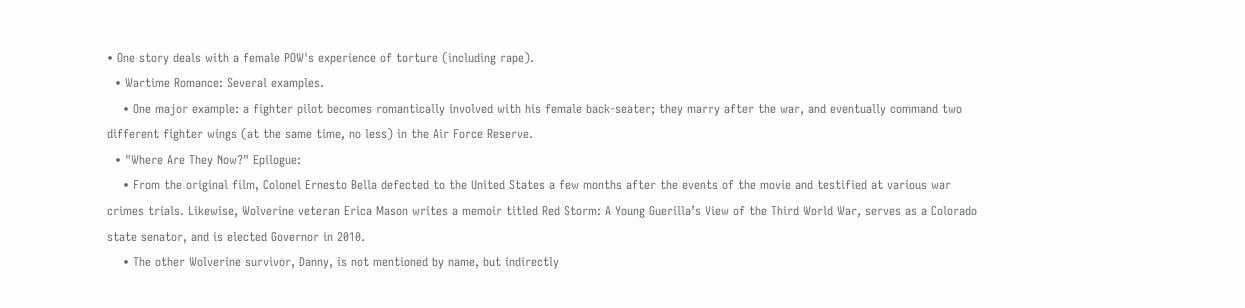• One story deals with a female POW's experience of torture (including rape).
  • Wartime Romance: Several examples.
    • One major example: a fighter pilot becomes romantically involved with his female back-seater; they marry after the war, and eventually command two different fighter wings (at the same time, no less) in the Air Force Reserve.
  • "Where Are They Now?" Epilogue:
    • From the original film, Colonel Ernesto Bella defected to the United States a few months after the events of the movie and testified at various war crimes trials. Likewise, Wolverine veteran Erica Mason writes a memoir titled Red Storm: A Young Guerilla’s View of the Third World War, serves as a Colorado state senator, and is elected Governor in 2010.
    • The other Wolverine survivor, Danny, is not mentioned by name, but indirectly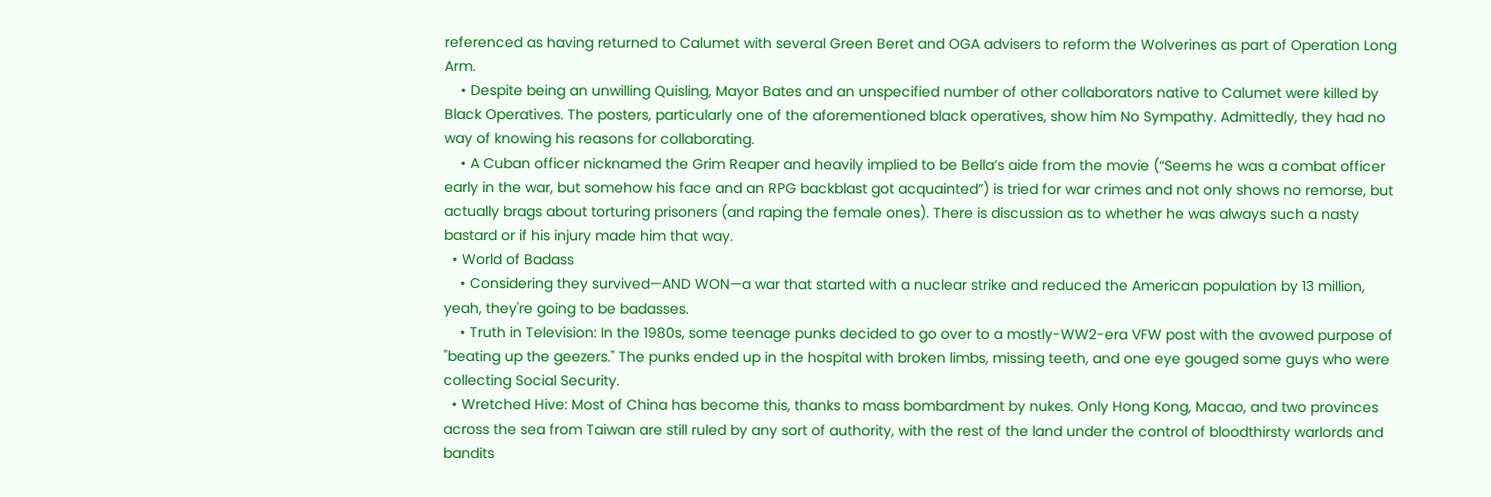referenced as having returned to Calumet with several Green Beret and OGA advisers to reform the Wolverines as part of Operation Long Arm.
    • Despite being an unwilling Quisling, Mayor Bates and an unspecified number of other collaborators native to Calumet were killed by Black Operatives. The posters, particularly one of the aforementioned black operatives, show him No Sympathy. Admittedly, they had no way of knowing his reasons for collaborating.
    • A Cuban officer nicknamed the Grim Reaper and heavily implied to be Bella’s aide from the movie (“Seems he was a combat officer early in the war, but somehow his face and an RPG backblast got acquainted”) is tried for war crimes and not only shows no remorse, but actually brags about torturing prisoners (and raping the female ones). There is discussion as to whether he was always such a nasty bastard or if his injury made him that way.
  • World of Badass
    • Considering they survived—AND WON—a war that started with a nuclear strike and reduced the American population by 13 million, yeah, they're going to be badasses.
    • Truth in Television: In the 1980s, some teenage punks decided to go over to a mostly-WW2-era VFW post with the avowed purpose of "beating up the geezers." The punks ended up in the hospital with broken limbs, missing teeth, and one eye gouged some guys who were collecting Social Security.
  • Wretched Hive: Most of China has become this, thanks to mass bombardment by nukes. Only Hong Kong, Macao, and two provinces across the sea from Taiwan are still ruled by any sort of authority, with the rest of the land under the control of bloodthirsty warlords and bandits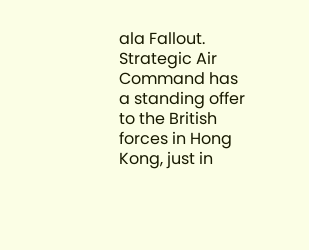ala Fallout. Strategic Air Command has a standing offer to the British forces in Hong Kong, just in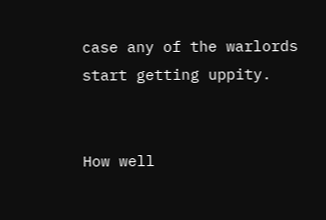case any of the warlords start getting uppity.


How well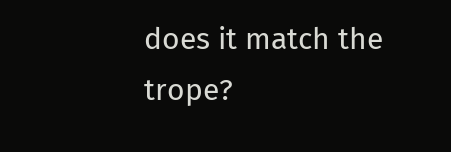does it match the trope?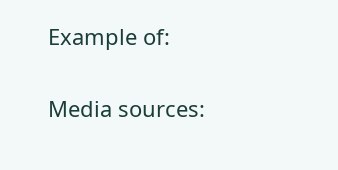Example of:


Media sources: